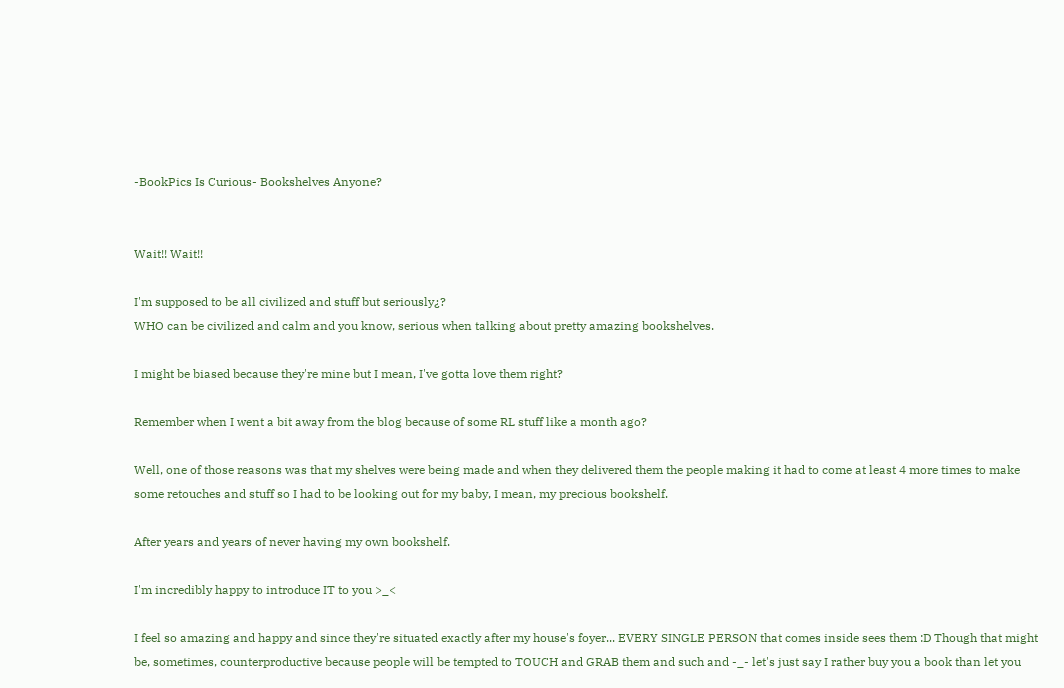-BookPics Is Curious- Bookshelves Anyone?


Wait!! Wait!!

I'm supposed to be all civilized and stuff but seriously¿?
WHO can be civilized and calm and you know, serious when talking about pretty amazing bookshelves.

I might be biased because they're mine but I mean, I've gotta love them right?

Remember when I went a bit away from the blog because of some RL stuff like a month ago?

Well, one of those reasons was that my shelves were being made and when they delivered them the people making it had to come at least 4 more times to make some retouches and stuff so I had to be looking out for my baby, I mean, my precious bookshelf.

After years and years of never having my own bookshelf.

I'm incredibly happy to introduce IT to you >_<

I feel so amazing and happy and since they're situated exactly after my house's foyer... EVERY SINGLE PERSON that comes inside sees them :D Though that might be, sometimes, counterproductive because people will be tempted to TOUCH and GRAB them and such and -_- let's just say I rather buy you a book than let you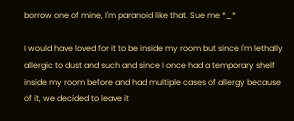borrow one of mine, I'm paranoid like that. Sue me *_*

I would have loved for it to be inside my room but since I'm lethally allergic to dust and such and since I once had a temporary shelf inside my room before and had multiple cases of allergy because of it, we decided to leave it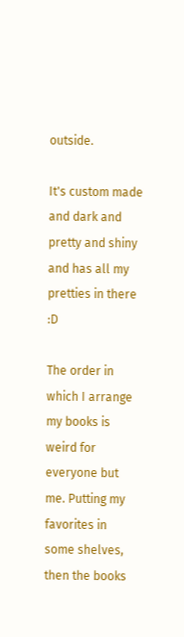outside.

It's custom made and dark and pretty and shiny and has all my pretties in there :D

The order in which I arrange my books is weird for everyone but me. Putting my favorites in some shelves, then the books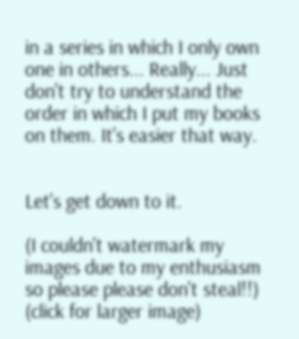in a series in which I only own one in others... Really... Just don't try to understand the order in which I put my books on them. It's easier that way.


Let's get down to it.

(I couldn't watermark my images due to my enthusiasm so please please don't steal!!)
(click for larger image)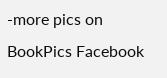-more pics on BookPics Facebook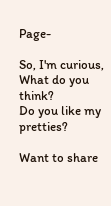Page-

So, I'm curious,
What do you think?
Do you like my pretties?

Want to share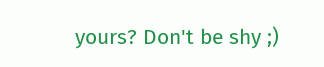yours? Don't be shy ;)